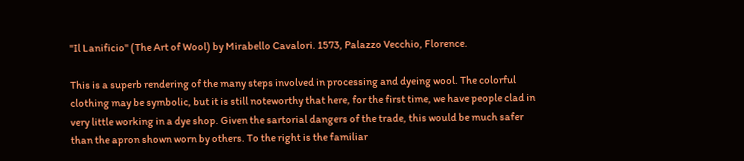"Il Lanificio" (The Art of Wool) by Mirabello Cavalori. 1573, Palazzo Vecchio, Florence.

This is a superb rendering of the many steps involved in processing and dyeing wool. The colorful clothing may be symbolic, but it is still noteworthy that here, for the first time, we have people clad in very little working in a dye shop. Given the sartorial dangers of the trade, this would be much safer than the apron shown worn by others. To the right is the familiar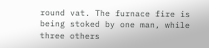round vat. The furnace fire is being stoked by one man, while three others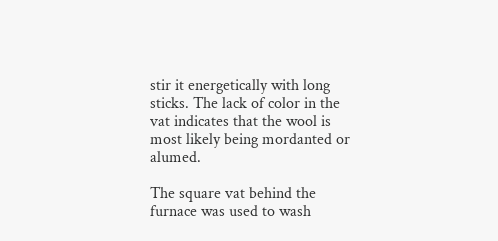stir it energetically with long sticks. The lack of color in the vat indicates that the wool is most likely being mordanted or alumed.

The square vat behind the furnace was used to wash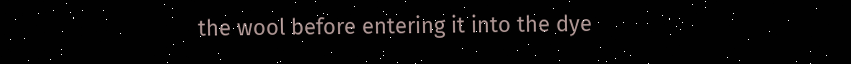the wool before entering it into the dye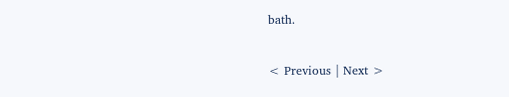bath.

< Previous | Next >